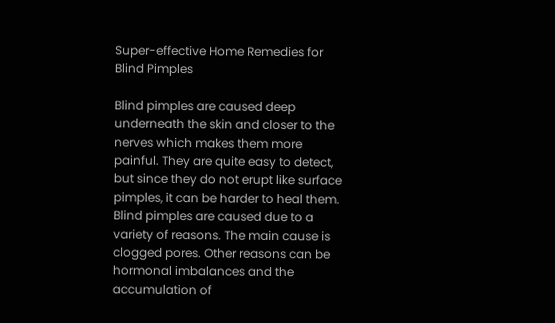Super-effective Home Remedies for Blind Pimples

Blind pimples are caused deep underneath the skin and closer to the nerves which makes them more painful. They are quite easy to detect, but since they do not erupt like surface pimples, it can be harder to heal them. Blind pimples are caused due to a variety of reasons. The main cause is clogged pores. Other reasons can be hormonal imbalances and the accumulation of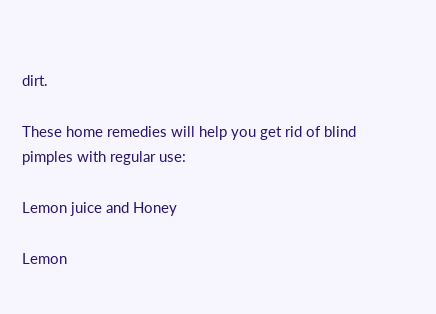dirt.

These home remedies will help you get rid of blind pimples with regular use:

Lemon juice and Honey

Lemon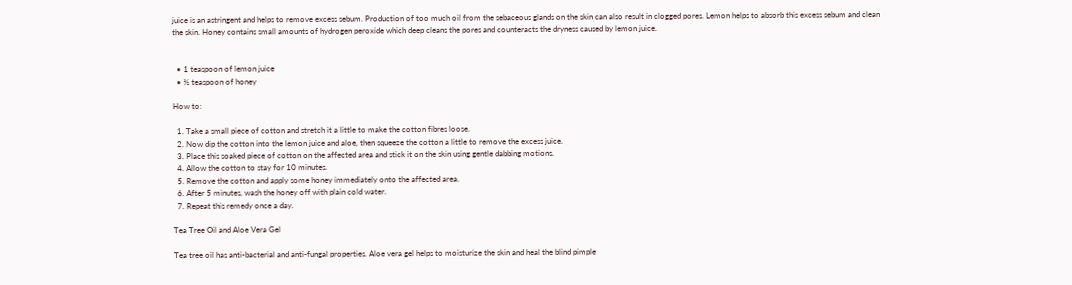juice is an astringent and helps to remove excess sebum. Production of too much oil from the sebaceous glands on the skin can also result in clogged pores. Lemon helps to absorb this excess sebum and clean the skin. Honey contains small amounts of hydrogen peroxide which deep cleans the pores and counteracts the dryness caused by lemon juice.


  • 1 teaspoon of lemon juice
  • ½ teaspoon of honey

How to:

  1. Take a small piece of cotton and stretch it a little to make the cotton fibres loose.
  2. Now dip the cotton into the lemon juice and aloe, then squeeze the cotton a little to remove the excess juice.
  3. Place this soaked piece of cotton on the affected area and stick it on the skin using gentle dabbing motions.
  4. Allow the cotton to stay for 10 minutes.
  5. Remove the cotton and apply some honey immediately onto the affected area.
  6. After 5 minutes, wash the honey off with plain cold water.
  7. Repeat this remedy once a day.

Tea Tree Oil and Aloe Vera Gel

Tea tree oil has anti-bacterial and anti-fungal properties. Aloe vera gel helps to moisturize the skin and heal the blind pimple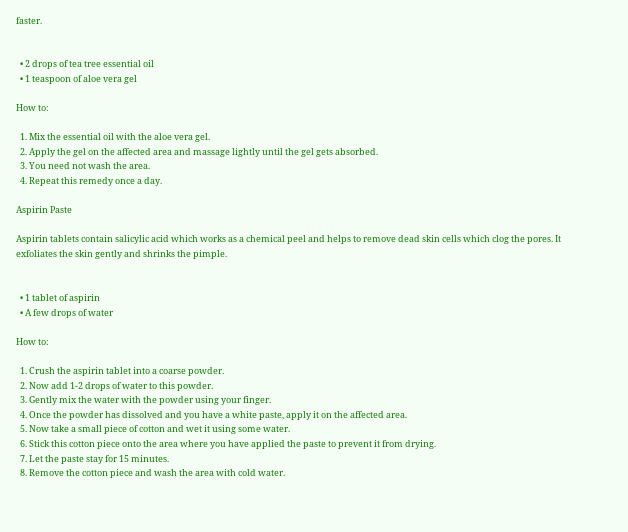faster.


  • 2 drops of tea tree essential oil
  • 1 teaspoon of aloe vera gel

How to:

  1. Mix the essential oil with the aloe vera gel.
  2. Apply the gel on the affected area and massage lightly until the gel gets absorbed.
  3. You need not wash the area.
  4. Repeat this remedy once a day.

Aspirin Paste

Aspirin tablets contain salicylic acid which works as a chemical peel and helps to remove dead skin cells which clog the pores. It exfoliates the skin gently and shrinks the pimple.


  • 1 tablet of aspirin
  • A few drops of water

How to:

  1. Crush the aspirin tablet into a coarse powder.
  2. Now add 1-2 drops of water to this powder.
  3. Gently mix the water with the powder using your finger.
  4. Once the powder has dissolved and you have a white paste, apply it on the affected area.
  5. Now take a small piece of cotton and wet it using some water.
  6. Stick this cotton piece onto the area where you have applied the paste to prevent it from drying.
  7. Let the paste stay for 15 minutes.
  8. Remove the cotton piece and wash the area with cold water.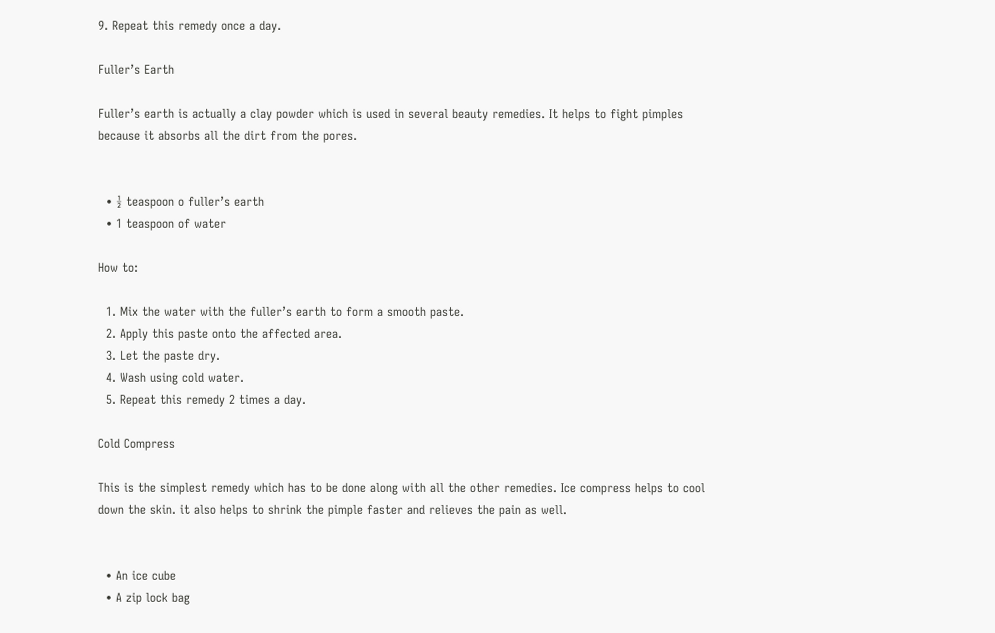9. Repeat this remedy once a day.

Fuller’s Earth

Fuller’s earth is actually a clay powder which is used in several beauty remedies. It helps to fight pimples because it absorbs all the dirt from the pores.


  • ½ teaspoon o fuller’s earth
  • 1 teaspoon of water

How to:

  1. Mix the water with the fuller’s earth to form a smooth paste.
  2. Apply this paste onto the affected area.
  3. Let the paste dry.
  4. Wash using cold water.
  5. Repeat this remedy 2 times a day.

Cold Compress

This is the simplest remedy which has to be done along with all the other remedies. Ice compress helps to cool down the skin. it also helps to shrink the pimple faster and relieves the pain as well.


  • An ice cube
  • A zip lock bag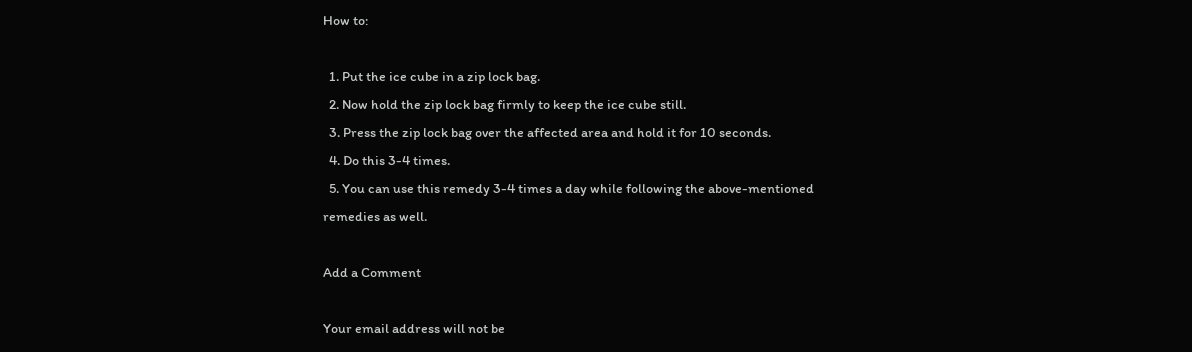How to:

  1. Put the ice cube in a zip lock bag.
  2. Now hold the zip lock bag firmly to keep the ice cube still.
  3. Press the zip lock bag over the affected area and hold it for 10 seconds.
  4. Do this 3-4 times.
  5. You can use this remedy 3-4 times a day while following the above-mentioned remedies as well.

Add a Comment

Your email address will not be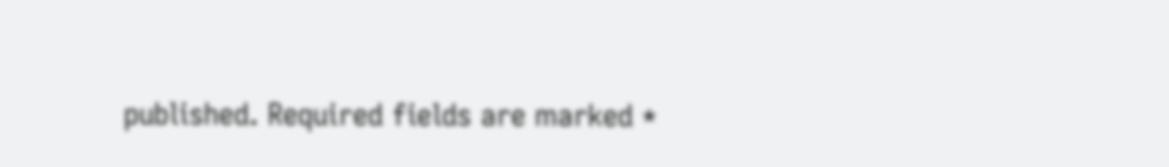published. Required fields are marked *